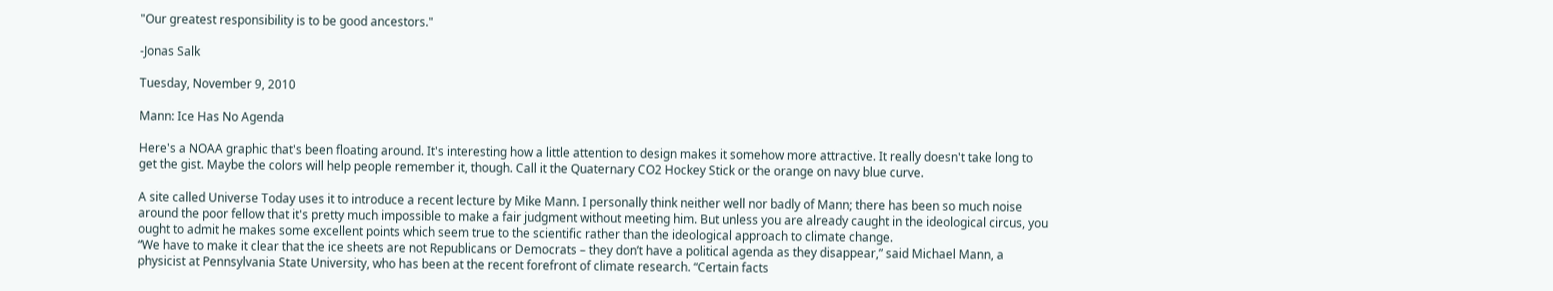"Our greatest responsibility is to be good ancestors."

-Jonas Salk

Tuesday, November 9, 2010

Mann: Ice Has No Agenda

Here's a NOAA graphic that's been floating around. It's interesting how a little attention to design makes it somehow more attractive. It really doesn't take long to get the gist. Maybe the colors will help people remember it, though. Call it the Quaternary CO2 Hockey Stick or the orange on navy blue curve.

A site called Universe Today uses it to introduce a recent lecture by Mike Mann. I personally think neither well nor badly of Mann; there has been so much noise around the poor fellow that it's pretty much impossible to make a fair judgment without meeting him. But unless you are already caught in the ideological circus, you ought to admit he makes some excellent points which seem true to the scientific rather than the ideological approach to climate change.
“We have to make it clear that the ice sheets are not Republicans or Democrats – they don’t have a political agenda as they disappear,” said Michael Mann, a physicist at Pennsylvania State University, who has been at the recent forefront of climate research. “Certain facts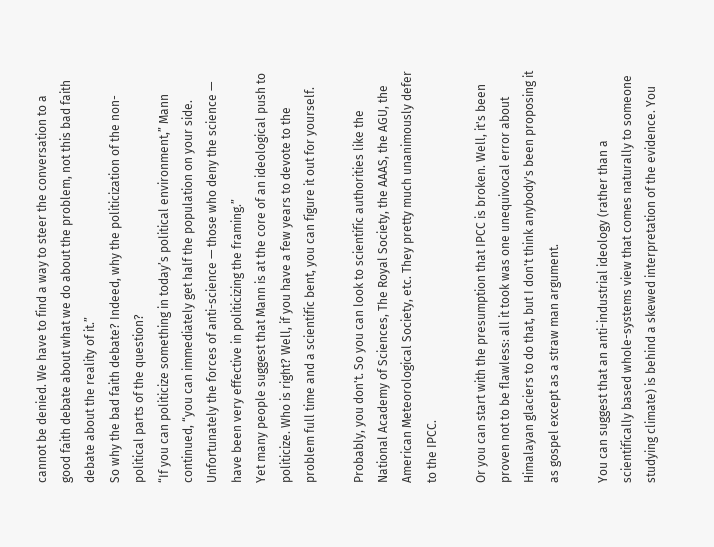cannot be denied. We have to find a way to steer the conversation to a good faith debate about what we do about the problem, not this bad faith debate about the reality of it.”
So why the bad faith debate? Indeed, why the politicization of the non-political parts of the question?
“If you can politicize something in today’s political environment,” Mann continued, “you can immediately get half the population on your side. Unfortunately the forces of anti-science — those who deny the science — have been very effective in politicizing the framing.”
Yet many people suggest that Mann is at the core of an ideological push to politicize. Who is right? Well, if you have a few years to devote to the problem full time and a scientific bent, you can figure it out for yourself.

Probably, you don't. So you can look to scientific authorities like the National Academy of Sciences, The Royal Society, the AAAS, the AGU, the American Meteorological Society, etc. They pretty much unanimously defer to the IPCC.

Or you can start with the presumption that IPCC is broken. Well, it's been proven not to be flawless: all it took was one unequivocal error about Himalayan glaciers to do that, but I don't think anybody's been proposing it as gospel except as a straw man argument.

You can suggest that an anti-industrial ideology (rather than a scientifically based whole-systems view that comes naturally to someone studying climate) is behind a skewed interpretation of the evidence. You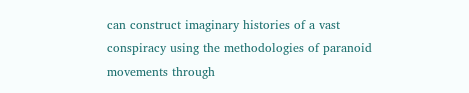can construct imaginary histories of a vast conspiracy using the methodologies of paranoid movements through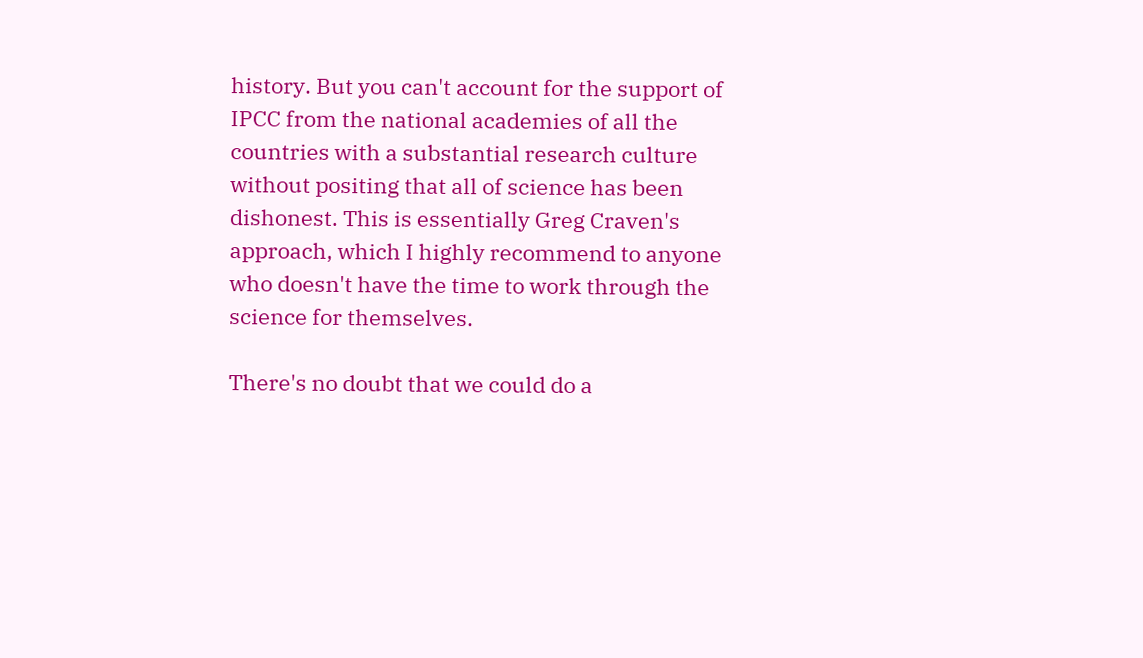history. But you can't account for the support of IPCC from the national academies of all the countries with a substantial research culture without positing that all of science has been dishonest. This is essentially Greg Craven's approach, which I highly recommend to anyone who doesn't have the time to work through the science for themselves.

There's no doubt that we could do a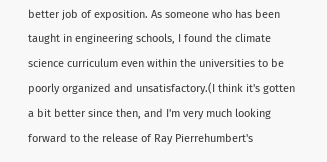better job of exposition. As someone who has been taught in engineering schools, I found the climate science curriculum even within the universities to be poorly organized and unsatisfactory.(I think it's gotten a bit better since then, and I'm very much looking forward to the release of Ray Pierrehumbert's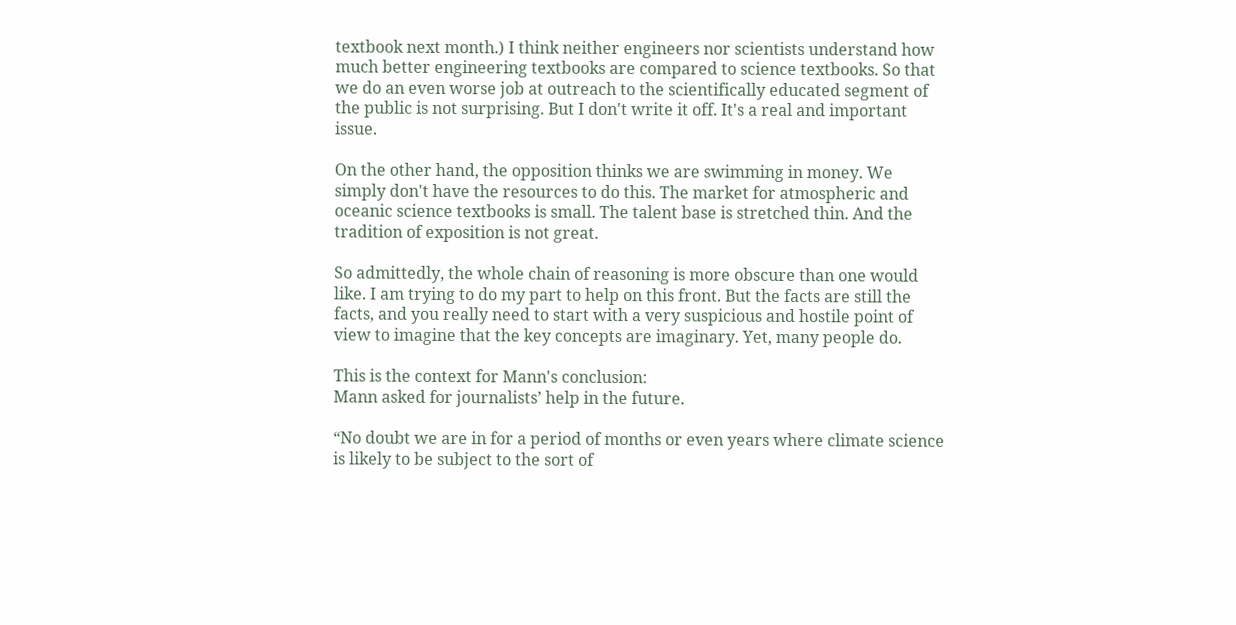textbook next month.) I think neither engineers nor scientists understand how much better engineering textbooks are compared to science textbooks. So that we do an even worse job at outreach to the scientifically educated segment of the public is not surprising. But I don't write it off. It's a real and important issue.

On the other hand, the opposition thinks we are swimming in money. We simply don't have the resources to do this. The market for atmospheric and oceanic science textbooks is small. The talent base is stretched thin. And the tradition of exposition is not great.

So admittedly, the whole chain of reasoning is more obscure than one would like. I am trying to do my part to help on this front. But the facts are still the facts, and you really need to start with a very suspicious and hostile point of view to imagine that the key concepts are imaginary. Yet, many people do.

This is the context for Mann's conclusion:
Mann asked for journalists’ help in the future.

“No doubt we are in for a period of months or even years where climate science is likely to be subject to the sort of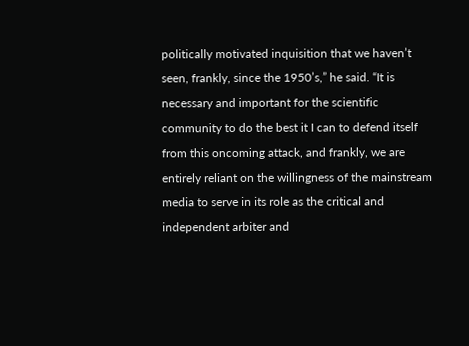politically motivated inquisition that we haven’t seen, frankly, since the 1950’s,” he said. “It is necessary and important for the scientific community to do the best it I can to defend itself from this oncoming attack, and frankly, we are entirely reliant on the willingness of the mainstream media to serve in its role as the critical and independent arbiter and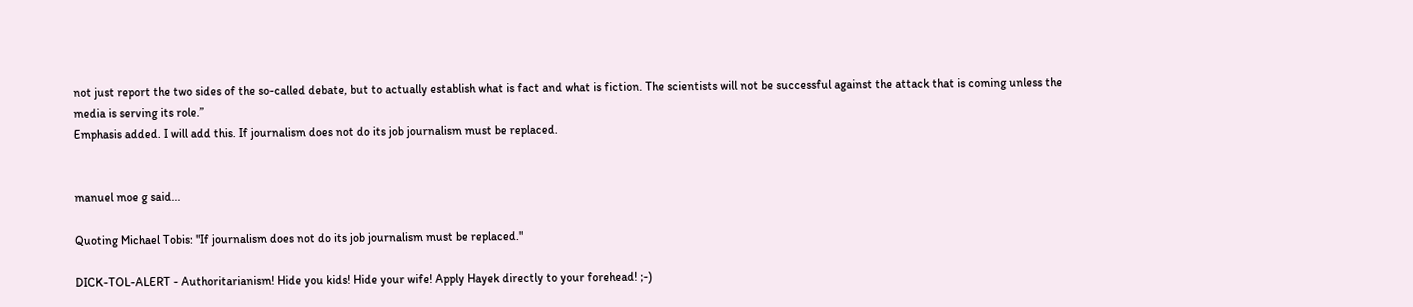not just report the two sides of the so-called debate, but to actually establish what is fact and what is fiction. The scientists will not be successful against the attack that is coming unless the media is serving its role.”
Emphasis added. I will add this. If journalism does not do its job journalism must be replaced.


manuel moe g said...

Quoting Michael Tobis: "If journalism does not do its job journalism must be replaced."

DICK-TOL-ALERT - Authoritarianism! Hide you kids! Hide your wife! Apply Hayek directly to your forehead! ;-)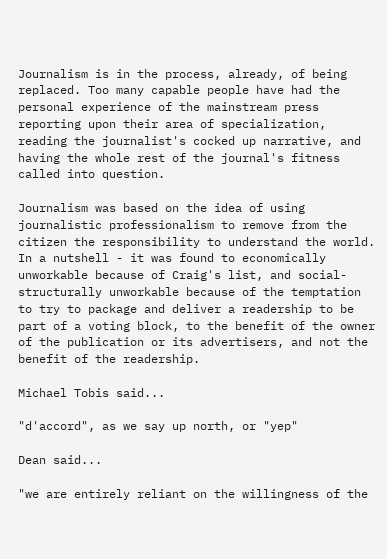Journalism is in the process, already, of being replaced. Too many capable people have had the personal experience of the mainstream press reporting upon their area of specialization, reading the journalist's cocked up narrative, and having the whole rest of the journal's fitness called into question.

Journalism was based on the idea of using journalistic professionalism to remove from the citizen the responsibility to understand the world. In a nutshell - it was found to economically unworkable because of Craig's list, and social-structurally unworkable because of the temptation to try to package and deliver a readership to be part of a voting block, to the benefit of the owner of the publication or its advertisers, and not the benefit of the readership.

Michael Tobis said...

"d'accord", as we say up north, or "yep"

Dean said...

"we are entirely reliant on the willingness of the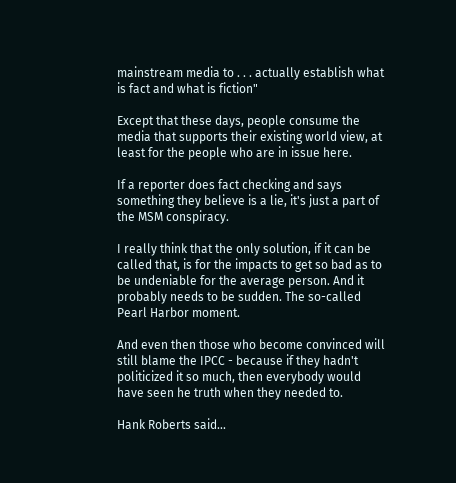mainstream media to . . . actually establish what is fact and what is fiction"

Except that these days, people consume the media that supports their existing world view, at least for the people who are in issue here.

If a reporter does fact checking and says something they believe is a lie, it's just a part of the MSM conspiracy.

I really think that the only solution, if it can be called that, is for the impacts to get so bad as to be undeniable for the average person. And it probably needs to be sudden. The so-called Pearl Harbor moment.

And even then those who become convinced will still blame the IPCC - because if they hadn't politicized it so much, then everybody would have seen he truth when they needed to.

Hank Roberts said...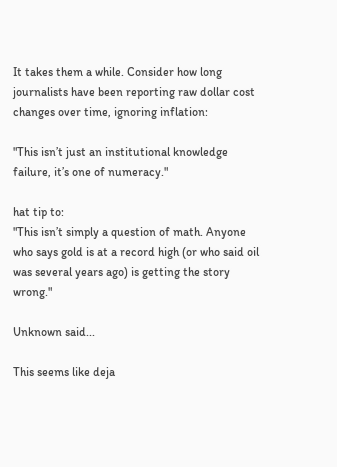It takes them a while. Consider how long journalists have been reporting raw dollar cost changes over time, ignoring inflation:

"This isn’t just an institutional knowledge failure, it’s one of numeracy."

hat tip to:
"This isn’t simply a question of math. Anyone who says gold is at a record high (or who said oil was several years ago) is getting the story wrong."

Unknown said...

This seems like deja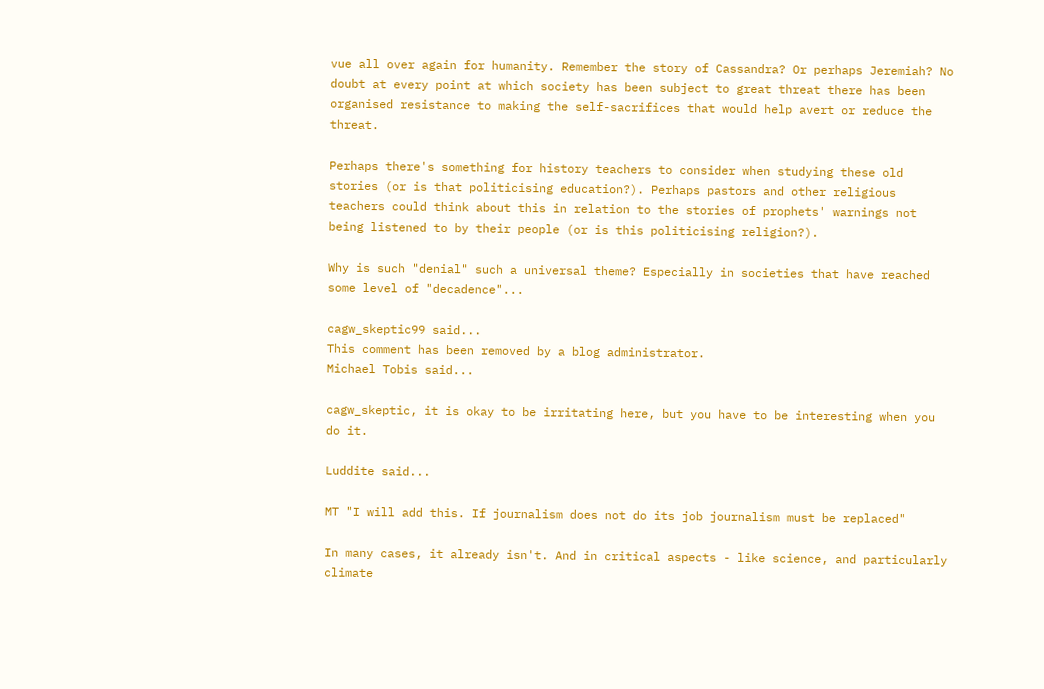vue all over again for humanity. Remember the story of Cassandra? Or perhaps Jeremiah? No doubt at every point at which society has been subject to great threat there has been organised resistance to making the self-sacrifices that would help avert or reduce the threat.

Perhaps there's something for history teachers to consider when studying these old stories (or is that politicising education?). Perhaps pastors and other religious teachers could think about this in relation to the stories of prophets' warnings not being listened to by their people (or is this politicising religion?).

Why is such "denial" such a universal theme? Especially in societies that have reached some level of "decadence"...

cagw_skeptic99 said...
This comment has been removed by a blog administrator.
Michael Tobis said...

cagw_skeptic, it is okay to be irritating here, but you have to be interesting when you do it.

Luddite said...

MT "I will add this. If journalism does not do its job journalism must be replaced"

In many cases, it already isn't. And in critical aspects - like science, and particularly climate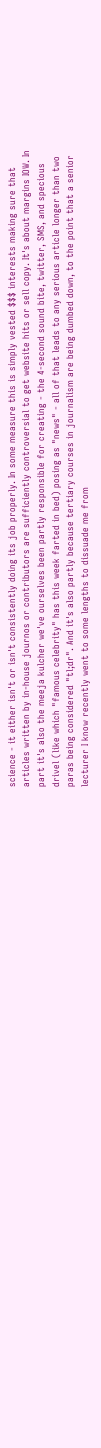science - it either isn't or isn't consistently doing its job properly. In some measure this is simply vested $$$ interests making sure that articles written by in-house journos or contributors are sufficiently controversial to get website hits or sell copy. It's about margins IOW. In part it's also the meeja kulcher we've ourselves been partly responsible for creating - the 4-second sound bite, twitter, SMS, and specious drivel (like which "famous celebrity" has this week farted in bed) posing as "news" - all of that leads to any serious article longer than two paras being considered "tl;dr". And it's also partly because tertiary courses in journalism are being dumbed down, to the point that a senior lecturer I know recently went to some lengths to dissuade me from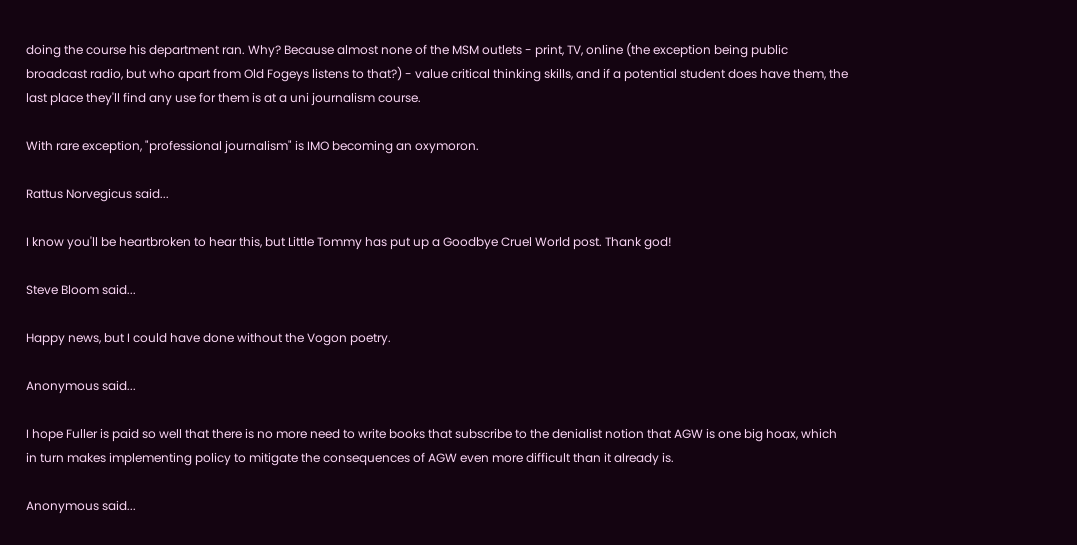doing the course his department ran. Why? Because almost none of the MSM outlets - print, TV, online (the exception being public broadcast radio, but who apart from Old Fogeys listens to that?) - value critical thinking skills, and if a potential student does have them, the last place they'll find any use for them is at a uni journalism course.

With rare exception, "professional journalism" is IMO becoming an oxymoron.

Rattus Norvegicus said...

I know you'll be heartbroken to hear this, but Little Tommy has put up a Goodbye Cruel World post. Thank god!

Steve Bloom said...

Happy news, but I could have done without the Vogon poetry.

Anonymous said...

I hope Fuller is paid so well that there is no more need to write books that subscribe to the denialist notion that AGW is one big hoax, which in turn makes implementing policy to mitigate the consequences of AGW even more difficult than it already is.

Anonymous said...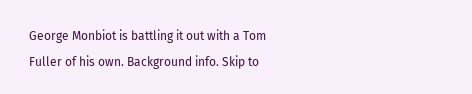George Monbiot is battling it out with a Tom Fuller of his own. Background info. Skip to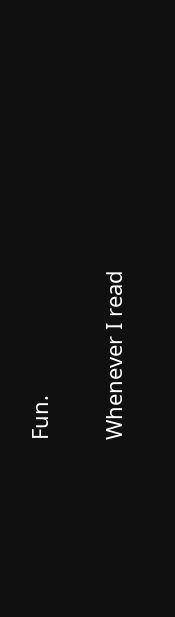Fun.

Whenever I read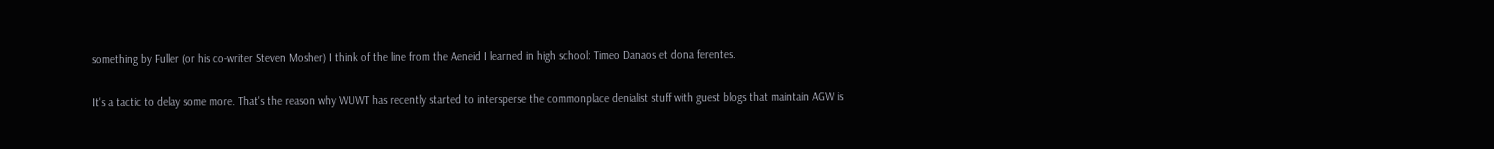something by Fuller (or his co-writer Steven Mosher) I think of the line from the Aeneid I learned in high school: Timeo Danaos et dona ferentes.

It's a tactic to delay some more. That's the reason why WUWT has recently started to intersperse the commonplace denialist stuff with guest blogs that maintain AGW is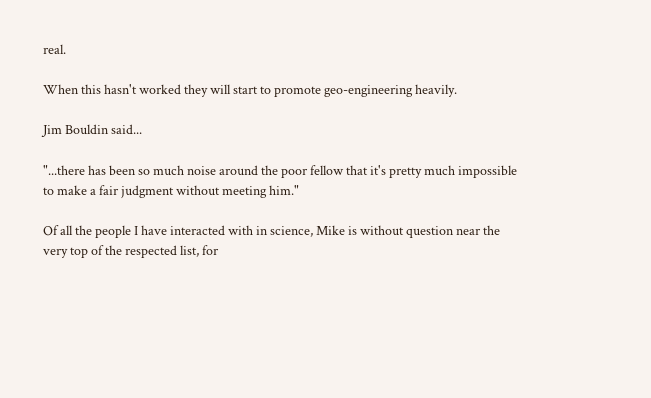real.

When this hasn't worked they will start to promote geo-engineering heavily.

Jim Bouldin said...

"...there has been so much noise around the poor fellow that it's pretty much impossible to make a fair judgment without meeting him."

Of all the people I have interacted with in science, Mike is without question near the very top of the respected list, for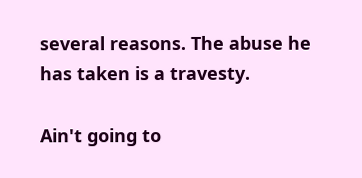several reasons. The abuse he has taken is a travesty.

Ain't going to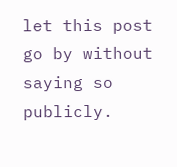let this post go by without saying so publicly.